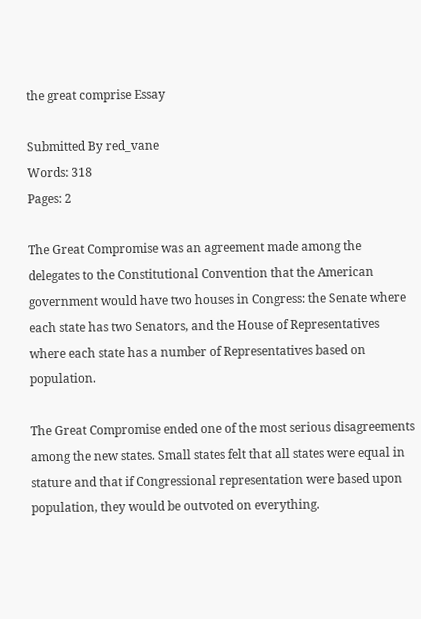the great comprise Essay

Submitted By red_vane
Words: 318
Pages: 2

The Great Compromise was an agreement made among the delegates to the Constitutional Convention that the American government would have two houses in Congress: the Senate where each state has two Senators, and the House of Representatives where each state has a number of Representatives based on population.

The Great Compromise ended one of the most serious disagreements among the new states. Small states felt that all states were equal in stature and that if Congressional representation were based upon population, they would be outvoted on everything.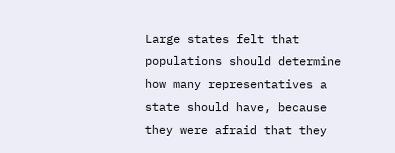Large states felt that populations should determine how many representatives a state should have, because they were afraid that they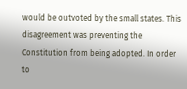would be outvoted by the small states. This disagreement was preventing the Constitution from being adopted. In order to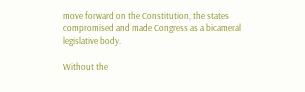move forward on the Constitution, the states compromised and made Congress as a bicameral legislative body.

Without the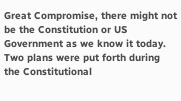Great Compromise, there might not be the Constitution or US Government as we know it today. Two plans were put forth during the Constitutional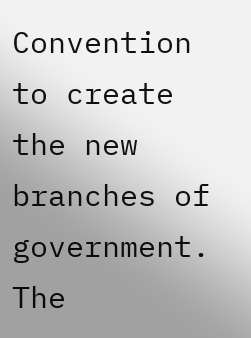Convention to create the new branches of government. The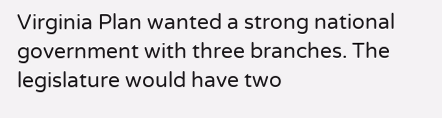Virginia Plan wanted a strong national government with three branches. The legislature would have two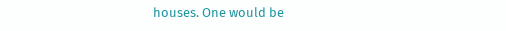houses. One would be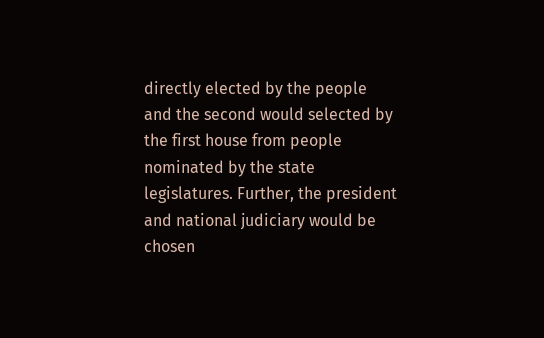directly elected by the people and the second would selected by the first house from people nominated by the state legislatures. Further, the president and national judiciary would be chosen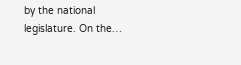by the national legislature. On the…